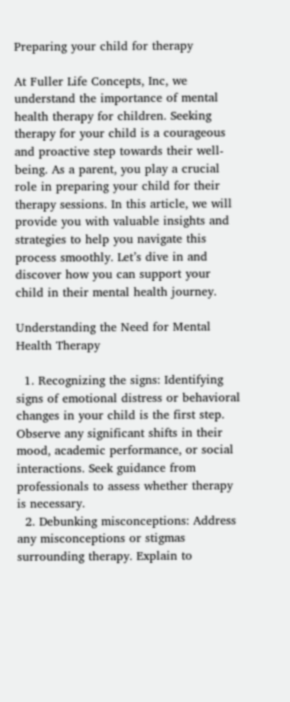Preparing your child for therapy

At Fuller Life Concepts, Inc, we understand the importance of mental health therapy for children. Seeking therapy for your child is a courageous and proactive step towards their well-being. As a parent, you play a crucial role in preparing your child for their therapy sessions. In this article, we will provide you with valuable insights and strategies to help you navigate this process smoothly. Let’s dive in and discover how you can support your child in their mental health journey.

Understanding the Need for Mental Health Therapy

  1. Recognizing the signs: Identifying signs of emotional distress or behavioral changes in your child is the first step. Observe any significant shifts in their mood, academic performance, or social interactions. Seek guidance from professionals to assess whether therapy is necessary.
  2. Debunking misconceptions: Address any misconceptions or stigmas surrounding therapy. Explain to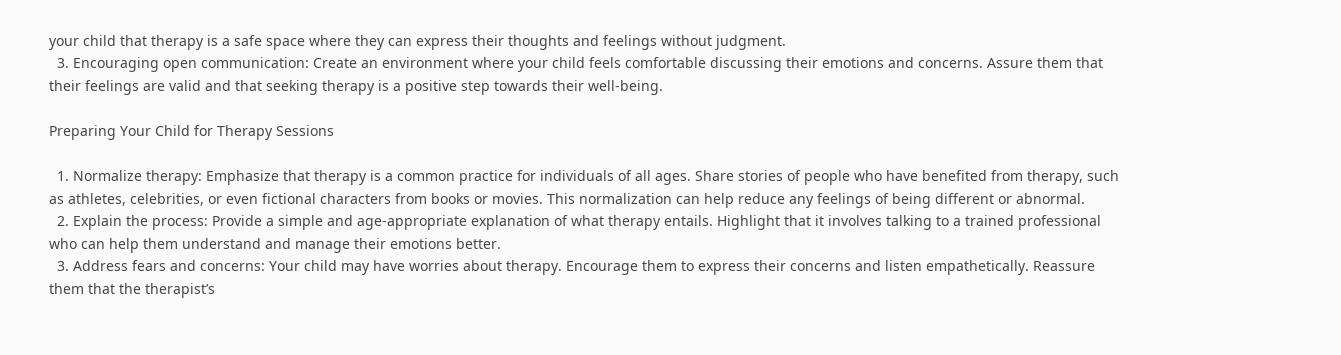your child that therapy is a safe space where they can express their thoughts and feelings without judgment.
  3. Encouraging open communication: Create an environment where your child feels comfortable discussing their emotions and concerns. Assure them that their feelings are valid and that seeking therapy is a positive step towards their well-being.

Preparing Your Child for Therapy Sessions

  1. Normalize therapy: Emphasize that therapy is a common practice for individuals of all ages. Share stories of people who have benefited from therapy, such as athletes, celebrities, or even fictional characters from books or movies. This normalization can help reduce any feelings of being different or abnormal.
  2. Explain the process: Provide a simple and age-appropriate explanation of what therapy entails. Highlight that it involves talking to a trained professional who can help them understand and manage their emotions better.
  3. Address fears and concerns: Your child may have worries about therapy. Encourage them to express their concerns and listen empathetically. Reassure them that the therapist’s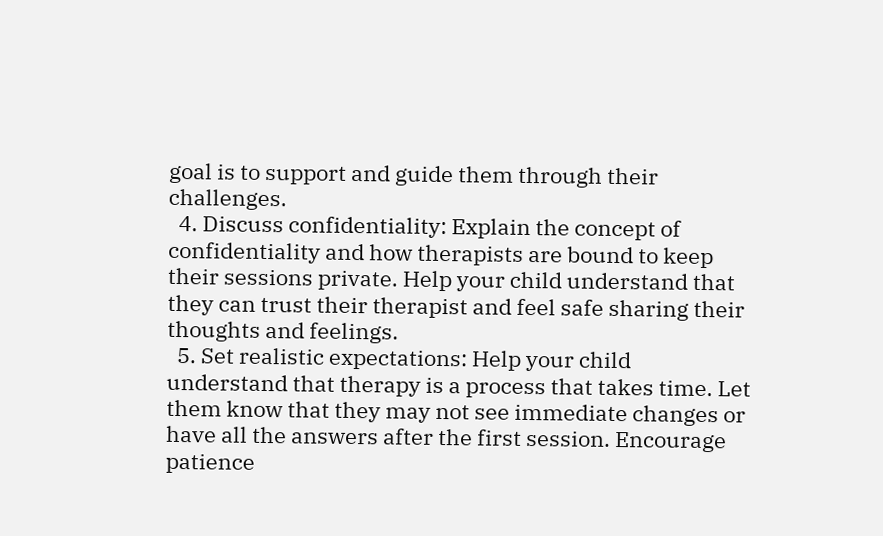goal is to support and guide them through their challenges.
  4. Discuss confidentiality: Explain the concept of confidentiality and how therapists are bound to keep their sessions private. Help your child understand that they can trust their therapist and feel safe sharing their thoughts and feelings.
  5. Set realistic expectations: Help your child understand that therapy is a process that takes time. Let them know that they may not see immediate changes or have all the answers after the first session. Encourage patience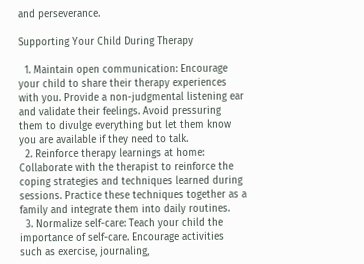and perseverance.

Supporting Your Child During Therapy

  1. Maintain open communication: Encourage your child to share their therapy experiences with you. Provide a non-judgmental listening ear and validate their feelings. Avoid pressuring them to divulge everything but let them know you are available if they need to talk.
  2. Reinforce therapy learnings at home: Collaborate with the therapist to reinforce the coping strategies and techniques learned during sessions. Practice these techniques together as a family and integrate them into daily routines.
  3. Normalize self-care: Teach your child the importance of self-care. Encourage activities such as exercise, journaling,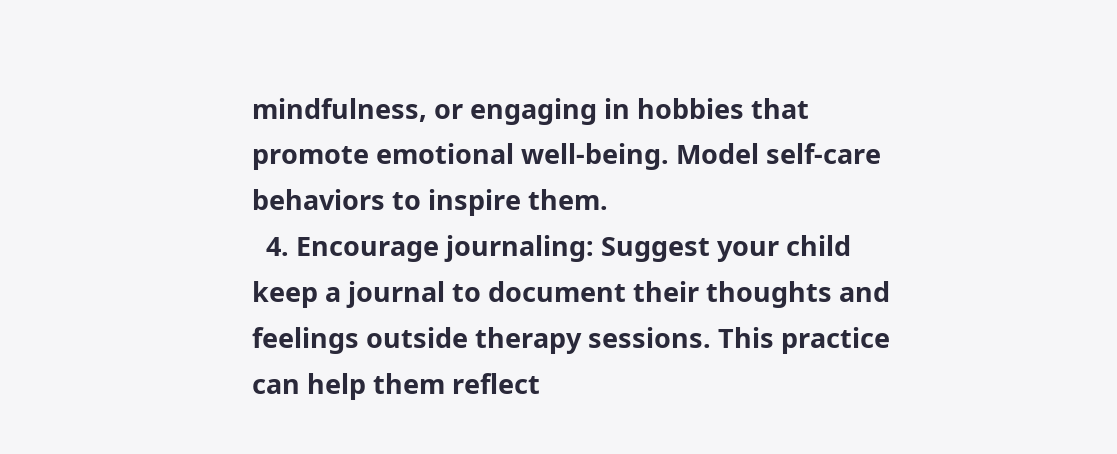mindfulness, or engaging in hobbies that promote emotional well-being. Model self-care behaviors to inspire them.
  4. Encourage journaling: Suggest your child keep a journal to document their thoughts and feelings outside therapy sessions. This practice can help them reflect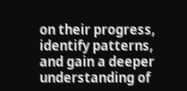on their progress, identify patterns, and gain a deeper understanding of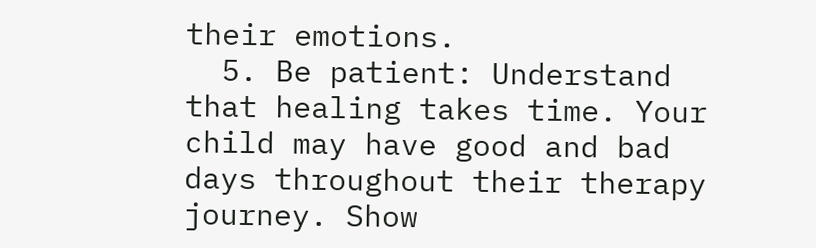their emotions.
  5. Be patient: Understand that healing takes time. Your child may have good and bad days throughout their therapy journey. Show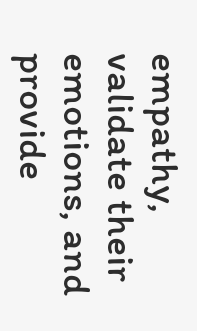empathy, validate their emotions, and provide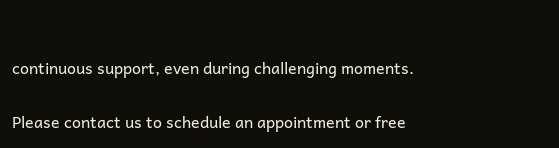continuous support, even during challenging moments.

Please contact us to schedule an appointment or free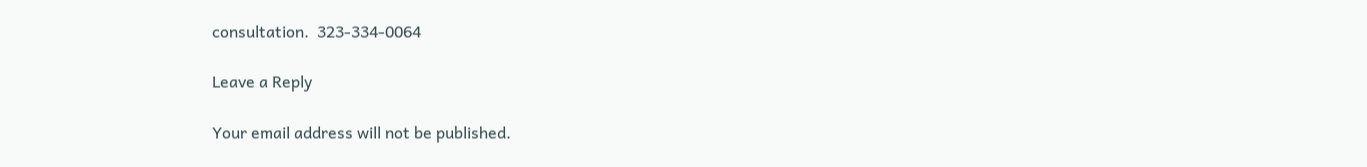consultation.  323-334-0064

Leave a Reply

Your email address will not be published.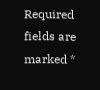Required fields are marked *